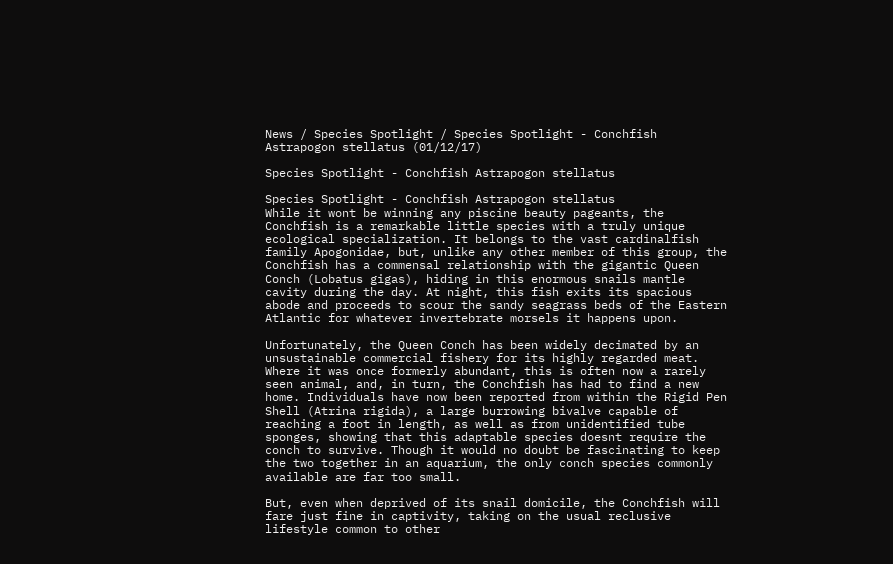News / Species Spotlight / Species Spotlight - Conchfish Astrapogon stellatus (01/12/17)

Species Spotlight - Conchfish Astrapogon stellatus

Species Spotlight - Conchfish Astrapogon stellatus
While it wont be winning any piscine beauty pageants, the Conchfish is a remarkable little species with a truly unique ecological specialization. It belongs to the vast cardinalfish family Apogonidae, but, unlike any other member of this group, the Conchfish has a commensal relationship with the gigantic Queen Conch (Lobatus gigas), hiding in this enormous snails mantle cavity during the day. At night, this fish exits its spacious abode and proceeds to scour the sandy seagrass beds of the Eastern Atlantic for whatever invertebrate morsels it happens upon.

Unfortunately, the Queen Conch has been widely decimated by an unsustainable commercial fishery for its highly regarded meat. Where it was once formerly abundant, this is often now a rarely seen animal, and, in turn, the Conchfish has had to find a new home. Individuals have now been reported from within the Rigid Pen Shell (Atrina rigida), a large burrowing bivalve capable of reaching a foot in length, as well as from unidentified tube sponges, showing that this adaptable species doesnt require the conch to survive. Though it would no doubt be fascinating to keep the two together in an aquarium, the only conch species commonly available are far too small.

But, even when deprived of its snail domicile, the Conchfish will fare just fine in captivity, taking on the usual reclusive lifestyle common to other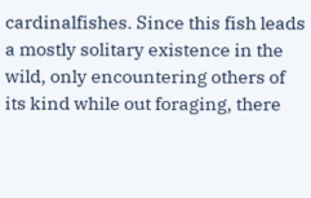cardinalfishes. Since this fish leads a mostly solitary existence in the wild, only encountering others of its kind while out foraging, there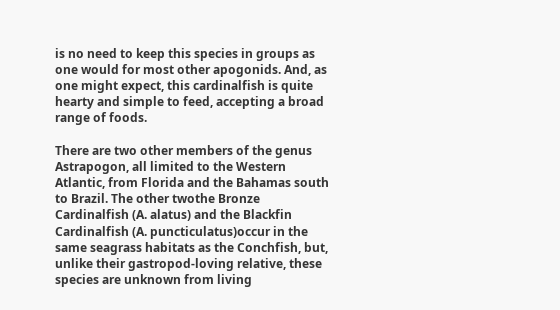is no need to keep this species in groups as one would for most other apogonids. And, as one might expect, this cardinalfish is quite hearty and simple to feed, accepting a broad range of foods.

There are two other members of the genus Astrapogon, all limited to the Western Atlantic, from Florida and the Bahamas south to Brazil. The other twothe Bronze Cardinalfish (A. alatus) and the Blackfin Cardinalfish (A. puncticulatus)occur in the same seagrass habitats as the Conchfish, but, unlike their gastropod-loving relative, these species are unknown from living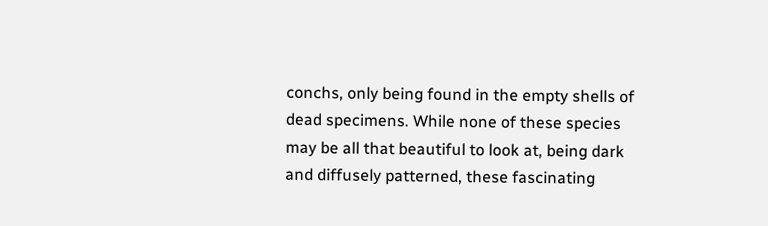conchs, only being found in the empty shells of dead specimens. While none of these species may be all that beautiful to look at, being dark and diffusely patterned, these fascinating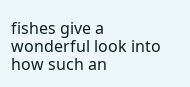fishes give a wonderful look into how such an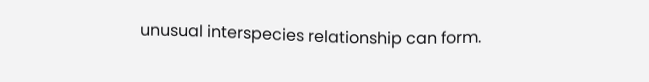unusual interspecies relationship can form.